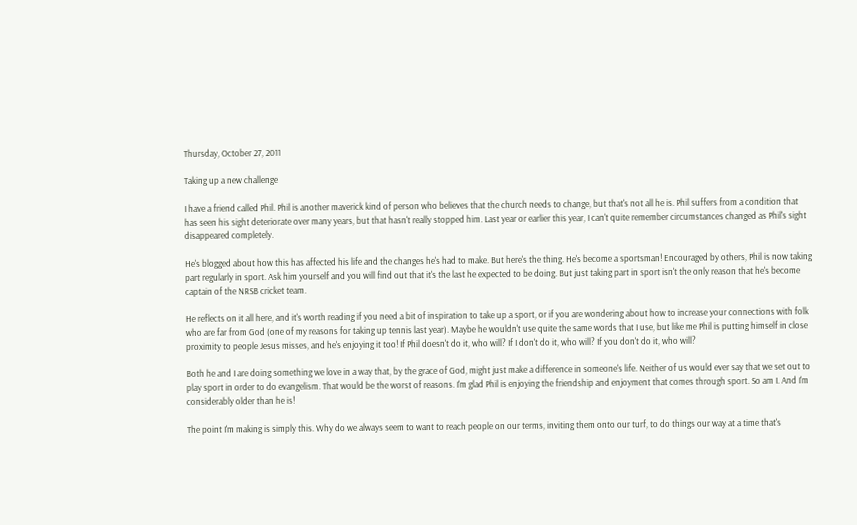Thursday, October 27, 2011

Taking up a new challenge

I have a friend called Phil. Phil is another maverick kind of person who believes that the church needs to change, but that's not all he is. Phil suffers from a condition that has seen his sight deteriorate over many years, but that hasn't really stopped him. Last year or earlier this year, I can't quite remember circumstances changed as Phil's sight disappeared completely.

He's blogged about how this has affected his life and the changes he's had to make. But here's the thing. He's become a sportsman! Encouraged by others, Phil is now taking part regularly in sport. Ask him yourself and you will find out that it's the last he expected to be doing. But just taking part in sport isn't the only reason that he's become captain of the NRSB cricket team.

He reflects on it all here, and it's worth reading if you need a bit of inspiration to take up a sport, or if you are wondering about how to increase your connections with folk who are far from God (one of my reasons for taking up tennis last year). Maybe he wouldn't use quite the same words that I use, but like me Phil is putting himself in close proximity to people Jesus misses, and he's enjoying it too! If Phil doesn't do it, who will? If I don't do it, who will? If you don't do it, who will?

Both he and I are doing something we love in a way that, by the grace of God, might just make a difference in someone's life. Neither of us would ever say that we set out to play sport in order to do evangelism. That would be the worst of reasons. I'm glad Phil is enjoying the friendship and enjoyment that comes through sport. So am I. And I'm considerably older than he is!

The point I'm making is simply this. Why do we always seem to want to reach people on our terms, inviting them onto our turf, to do things our way at a time that's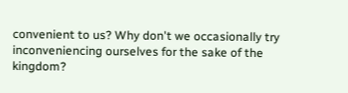convenient to us? Why don't we occasionally try inconveniencing ourselves for the sake of the kingdom?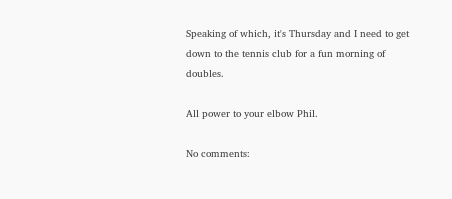Speaking of which, it's Thursday and I need to get down to the tennis club for a fun morning of doubles.

All power to your elbow Phil.

No comments: